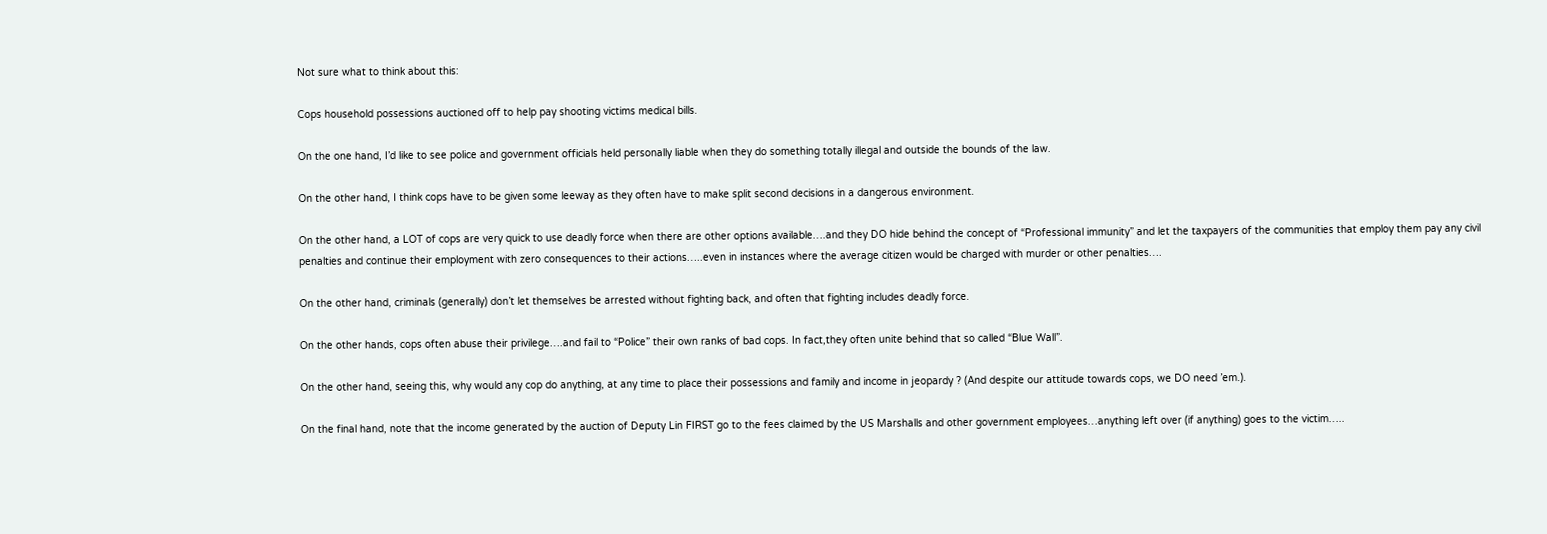Not sure what to think about this:

Cops household possessions auctioned off to help pay shooting victims medical bills.

On the one hand, I’d like to see police and government officials held personally liable when they do something totally illegal and outside the bounds of the law.

On the other hand, I think cops have to be given some leeway as they often have to make split second decisions in a dangerous environment.

On the other hand, a LOT of cops are very quick to use deadly force when there are other options available….and they DO hide behind the concept of “Professional immunity” and let the taxpayers of the communities that employ them pay any civil penalties and continue their employment with zero consequences to their actions…..even in instances where the average citizen would be charged with murder or other penalties….

On the other hand, criminals (generally) don’t let themselves be arrested without fighting back, and often that fighting includes deadly force.

On the other hands, cops often abuse their privilege….and fail to “Police” their own ranks of bad cops. In fact,they often unite behind that so called “Blue Wall”.

On the other hand, seeing this, why would any cop do anything, at any time to place their possessions and family and income in jeopardy ? (And despite our attitude towards cops, we DO need ’em.).

On the final hand, note that the income generated by the auction of Deputy Lin FIRST go to the fees claimed by the US Marshalls and other government employees…anything left over (if anything) goes to the victim…..